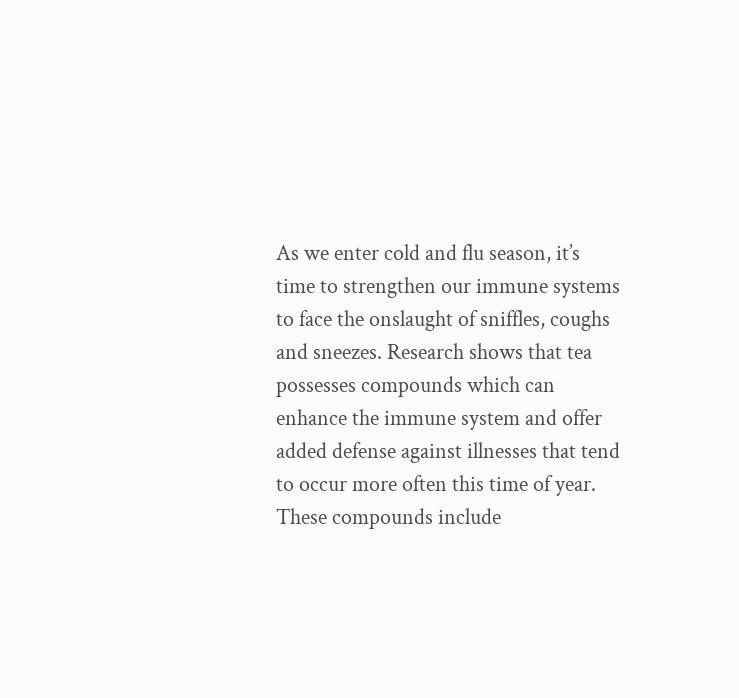As we enter cold and flu season, it’s time to strengthen our immune systems to face the onslaught of sniffles, coughs and sneezes. Research shows that tea possesses compounds which can enhance the immune system and offer added defense against illnesses that tend to occur more often this time of year. These compounds include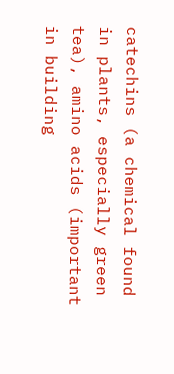catechins (a chemical found in plants, especially green tea), amino acids (important in building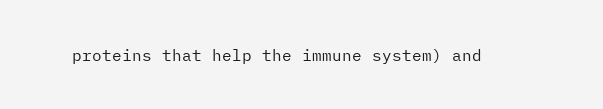proteins that help the immune system) and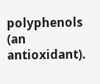polyphenols (an antioxidant).